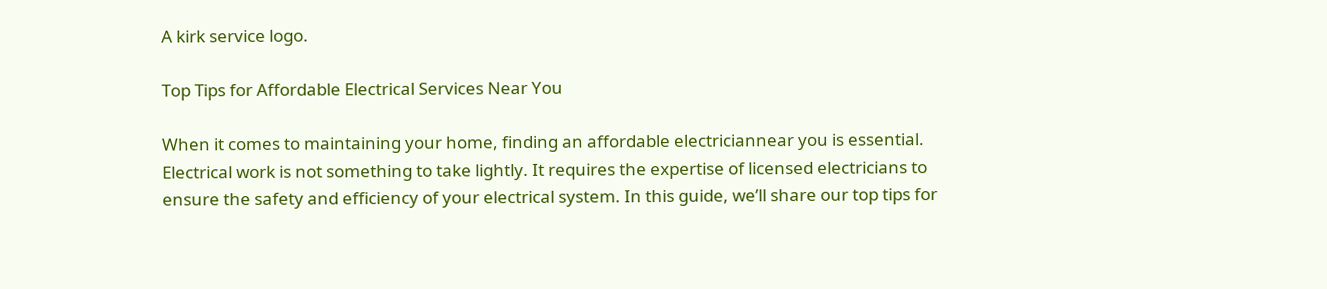A kirk service logo.

Top Tips for Affordable Electrical Services Near You

When it comes to maintaining your home, finding an affordable electriciannear you is essential. Electrical work is not something to take lightly. It requires the expertise of licensed electricians to ensure the safety and efficiency of your electrical system. In this guide, we’ll share our top tips for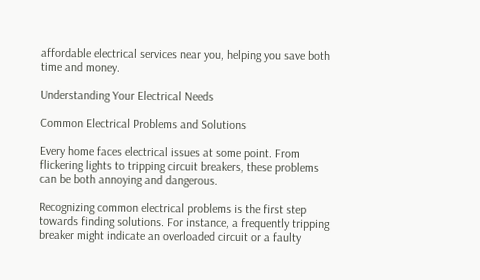affordable electrical services near you, helping you save both time and money.

Understanding Your Electrical Needs

Common Electrical Problems and Solutions

Every home faces electrical issues at some point. From flickering lights to tripping circuit breakers, these problems can be both annoying and dangerous.

Recognizing common electrical problems is the first step towards finding solutions. For instance, a frequently tripping breaker might indicate an overloaded circuit or a faulty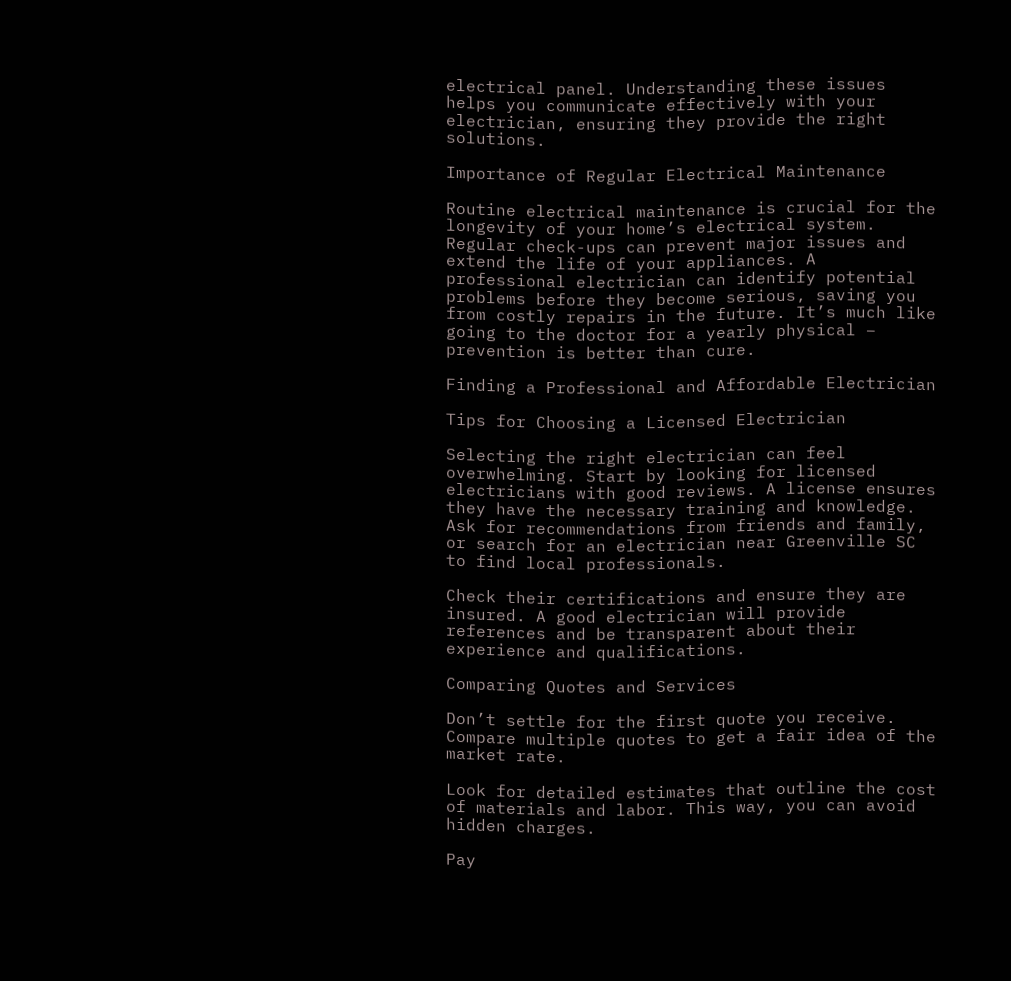electrical panel. Understanding these issues helps you communicate effectively with your electrician, ensuring they provide the right solutions.

Importance of Regular Electrical Maintenance

Routine electrical maintenance is crucial for the longevity of your home’s electrical system. Regular check-ups can prevent major issues and extend the life of your appliances. A professional electrician can identify potential problems before they become serious, saving you from costly repairs in the future. It’s much like going to the doctor for a yearly physical – prevention is better than cure.

Finding a Professional and Affordable Electrician

Tips for Choosing a Licensed Electrician

Selecting the right electrician can feel overwhelming. Start by looking for licensed electricians with good reviews. A license ensures they have the necessary training and knowledge. Ask for recommendations from friends and family, or search for an electrician near Greenville SC to find local professionals.

Check their certifications and ensure they are insured. A good electrician will provide references and be transparent about their experience and qualifications.

Comparing Quotes and Services

Don’t settle for the first quote you receive. Compare multiple quotes to get a fair idea of the market rate.

Look for detailed estimates that outline the cost of materials and labor. This way, you can avoid hidden charges.

Pay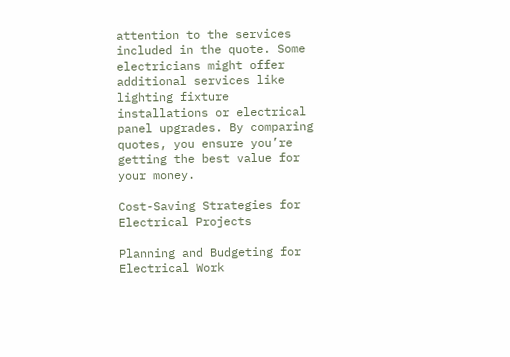attention to the services included in the quote. Some electricians might offer additional services like lighting fixture installations or electrical panel upgrades. By comparing quotes, you ensure you’re getting the best value for your money.

Cost-Saving Strategies for Electrical Projects

Planning and Budgeting for Electrical Work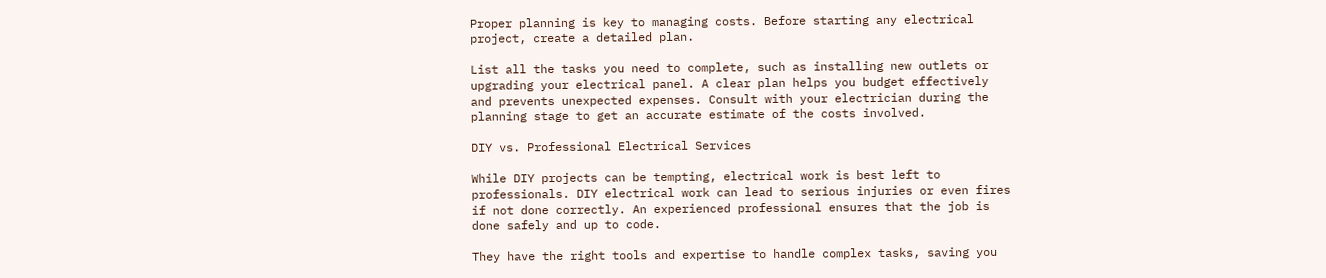Proper planning is key to managing costs. Before starting any electrical project, create a detailed plan.

List all the tasks you need to complete, such as installing new outlets or upgrading your electrical panel. A clear plan helps you budget effectively and prevents unexpected expenses. Consult with your electrician during the planning stage to get an accurate estimate of the costs involved.

DIY vs. Professional Electrical Services

While DIY projects can be tempting, electrical work is best left to professionals. DIY electrical work can lead to serious injuries or even fires if not done correctly. An experienced professional ensures that the job is done safely and up to code.

They have the right tools and expertise to handle complex tasks, saving you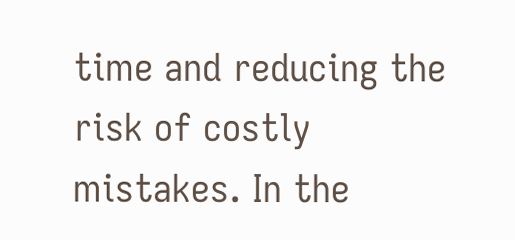time and reducing the risk of costly mistakes. In the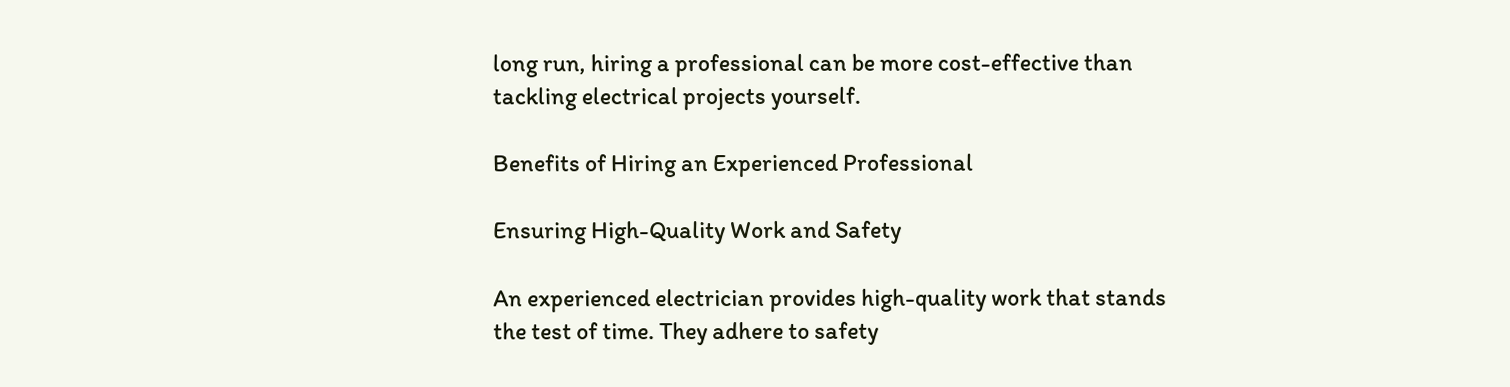long run, hiring a professional can be more cost-effective than tackling electrical projects yourself.

Benefits of Hiring an Experienced Professional

Ensuring High-Quality Work and Safety

An experienced electrician provides high-quality work that stands the test of time. They adhere to safety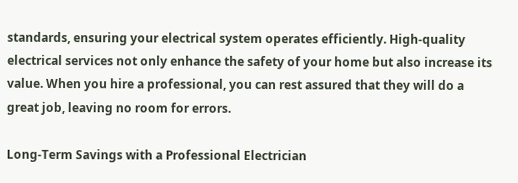standards, ensuring your electrical system operates efficiently. High-quality electrical services not only enhance the safety of your home but also increase its value. When you hire a professional, you can rest assured that they will do a great job, leaving no room for errors.

Long-Term Savings with a Professional Electrician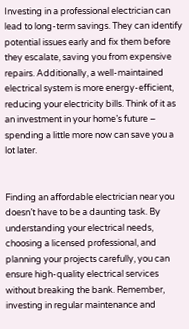Investing in a professional electrician can lead to long-term savings. They can identify potential issues early and fix them before they escalate, saving you from expensive repairs. Additionally, a well-maintained electrical system is more energy-efficient, reducing your electricity bills. Think of it as an investment in your home’s future – spending a little more now can save you a lot later.


Finding an affordable electrician near you doesn’t have to be a daunting task. By understanding your electrical needs, choosing a licensed professional, and planning your projects carefully, you can ensure high-quality electrical services without breaking the bank. Remember, investing in regular maintenance and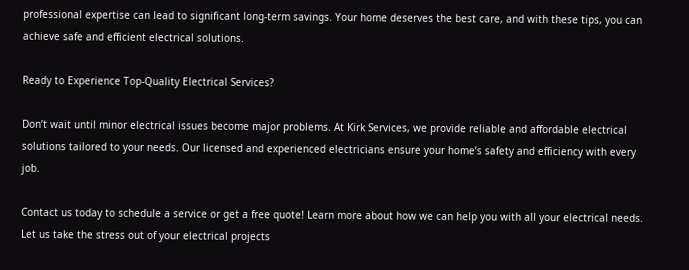professional expertise can lead to significant long-term savings. Your home deserves the best care, and with these tips, you can achieve safe and efficient electrical solutions.

Ready to Experience Top-Quality Electrical Services?

Don’t wait until minor electrical issues become major problems. At Kirk Services, we provide reliable and affordable electrical solutions tailored to your needs. Our licensed and experienced electricians ensure your home’s safety and efficiency with every job.

Contact us today to schedule a service or get a free quote! Learn more about how we can help you with all your electrical needs. Let us take the stress out of your electrical projects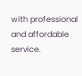with professional and affordable service.